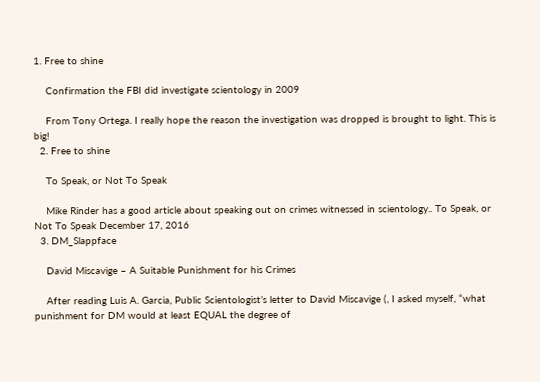1. Free to shine

    Confirmation the FBI did investigate scientology in 2009

    From Tony Ortega. I really hope the reason the investigation was dropped is brought to light. This is big!
  2. Free to shine

    To Speak, or Not To Speak

    Mike Rinder has a good article about speaking out on crimes witnessed in scientology.. To Speak, or Not To Speak December 17, 2016
  3. DM_Slappface

    David Miscavige – A Suitable Punishment for his Crimes

    After reading Luis A. Garcia, Public Scientologist’s letter to David Miscavige (, I asked myself, “what punishment for DM would at least EQUAL the degree of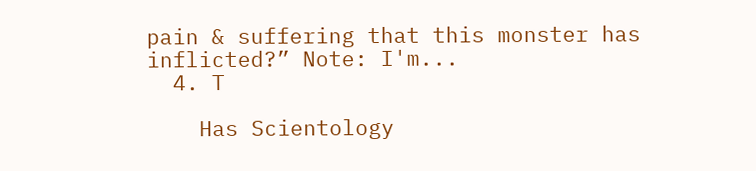pain & suffering that this monster has inflicted?” Note: I'm...
  4. T

    Has Scientology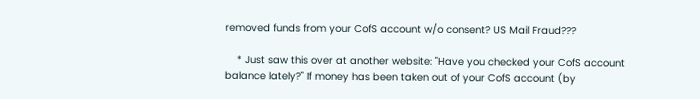removed funds from your CofS account w/o consent? US Mail Fraud???

    * Just saw this over at another website: "Have you checked your CofS account balance lately?" If money has been taken out of your CofS account (by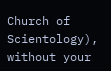Church of Scientology), without your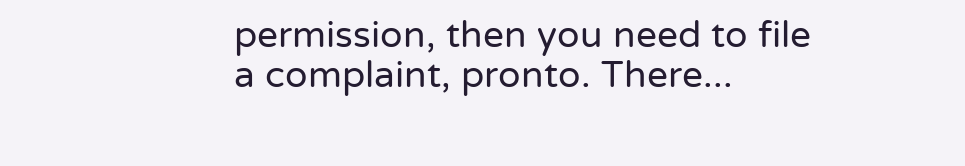permission, then you need to file a complaint, pronto. There...